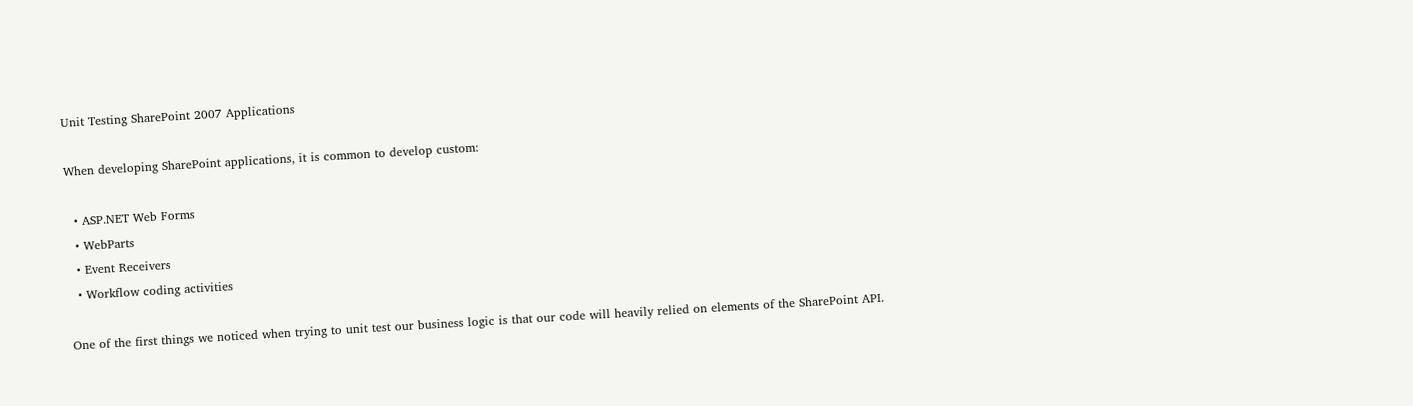Unit Testing SharePoint 2007 Applications

When developing SharePoint applications, it is common to develop custom:

  • ASP.NET Web Forms
  • WebParts
  • Event Receivers
  • Workflow coding activities

One of the first things we noticed when trying to unit test our business logic is that our code will heavily relied on elements of the SharePoint API.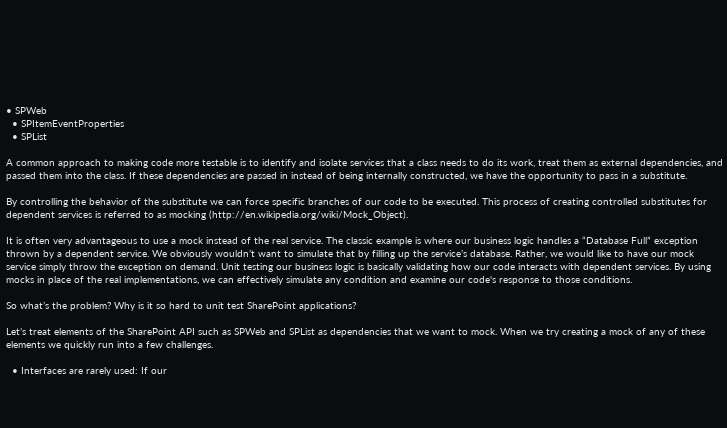• SPWeb
  • SPItemEventProperties
  • SPList

A common approach to making code more testable is to identify and isolate services that a class needs to do its work, treat them as external dependencies, and passed them into the class. If these dependencies are passed in instead of being internally constructed, we have the opportunity to pass in a substitute.

By controlling the behavior of the substitute we can force specific branches of our code to be executed. This process of creating controlled substitutes for dependent services is referred to as mocking (http://en.wikipedia.org/wiki/Mock_Object).

It is often very advantageous to use a mock instead of the real service. The classic example is where our business logic handles a “Database Full” exception thrown by a dependent service. We obviously wouldn’t want to simulate that by filling up the service’s database. Rather, we would like to have our mock service simply throw the exception on demand. Unit testing our business logic is basically validating how our code interacts with dependent services. By using mocks in place of the real implementations, we can effectively simulate any condition and examine our code's response to those conditions.

So what’s the problem? Why is it so hard to unit test SharePoint applications?

Let’s treat elements of the SharePoint API such as SPWeb and SPList as dependencies that we want to mock. When we try creating a mock of any of these elements we quickly run into a few challenges.

  • Interfaces are rarely used: If our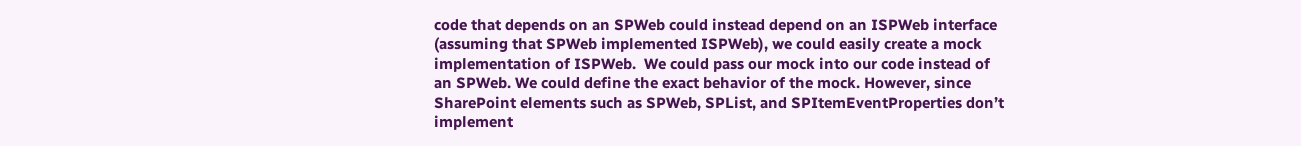code that depends on an SPWeb could instead depend on an ISPWeb interface (assuming that SPWeb implemented ISPWeb), we could easily create a mock implementation of ISPWeb.  We could pass our mock into our code instead of an SPWeb. We could define the exact behavior of the mock. However, since SharePoint elements such as SPWeb, SPList, and SPItemEventProperties don’t implement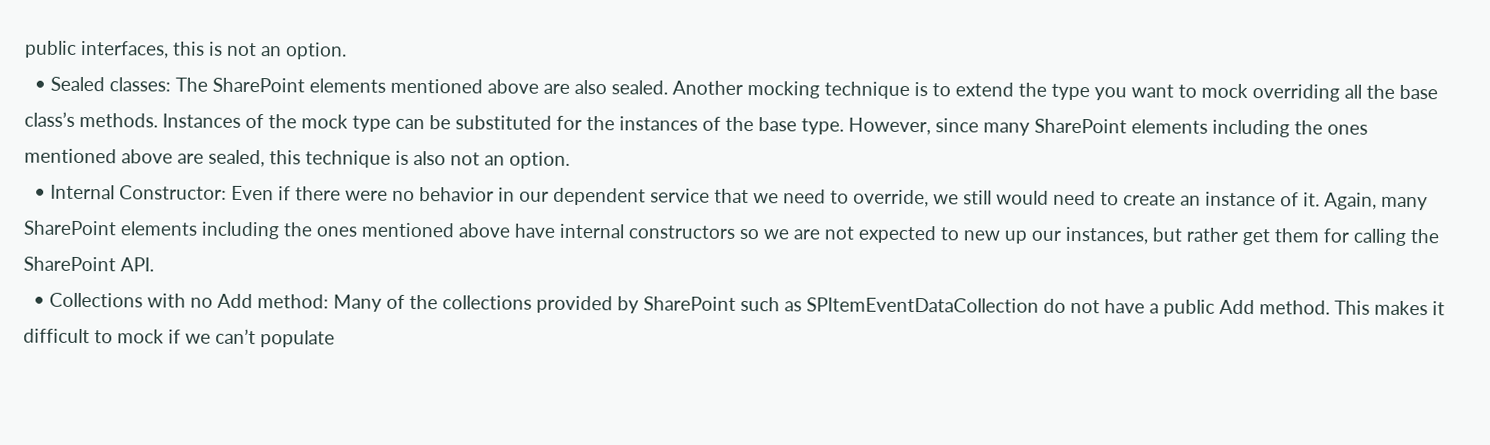public interfaces, this is not an option.
  • Sealed classes: The SharePoint elements mentioned above are also sealed. Another mocking technique is to extend the type you want to mock overriding all the base class’s methods. Instances of the mock type can be substituted for the instances of the base type. However, since many SharePoint elements including the ones mentioned above are sealed, this technique is also not an option.
  • Internal Constructor: Even if there were no behavior in our dependent service that we need to override, we still would need to create an instance of it. Again, many SharePoint elements including the ones mentioned above have internal constructors so we are not expected to new up our instances, but rather get them for calling the SharePoint API.
  • Collections with no Add method: Many of the collections provided by SharePoint such as SPItemEventDataCollection do not have a public Add method. This makes it difficult to mock if we can’t populate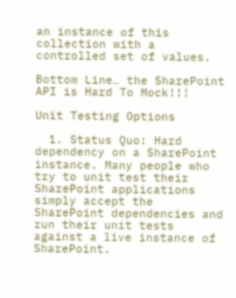an instance of this collection with a controlled set of values.

Bottom Line… the SharePoint API is Hard To Mock!!!

Unit Testing Options

  1. Status Quo: Hard dependency on a SharePoint instance. Many people who try to unit test their SharePoint applications simply accept the SharePoint dependencies and run their unit tests against a live instance of SharePoint.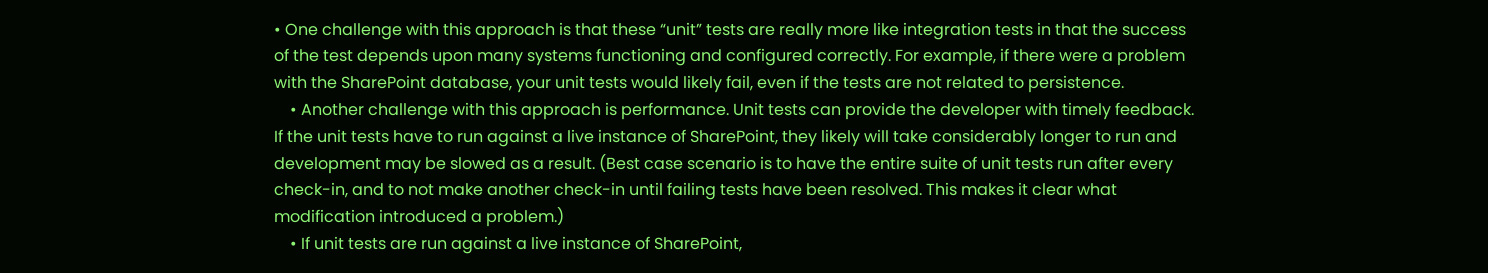• One challenge with this approach is that these “unit” tests are really more like integration tests in that the success of the test depends upon many systems functioning and configured correctly. For example, if there were a problem with the SharePoint database, your unit tests would likely fail, even if the tests are not related to persistence.
    • Another challenge with this approach is performance. Unit tests can provide the developer with timely feedback. If the unit tests have to run against a live instance of SharePoint, they likely will take considerably longer to run and development may be slowed as a result. (Best case scenario is to have the entire suite of unit tests run after every check-in, and to not make another check-in until failing tests have been resolved. This makes it clear what modification introduced a problem.)
    • If unit tests are run against a live instance of SharePoint,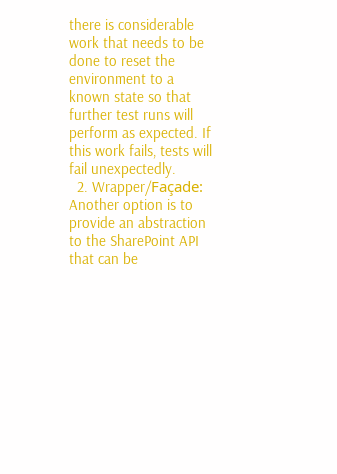there is considerable work that needs to be done to reset the environment to a known state so that further test runs will perform as expected. If this work fails, tests will fail unexpectedly.
  2. Wrapper/Façade: Another option is to provide an abstraction to the SharePoint API that can be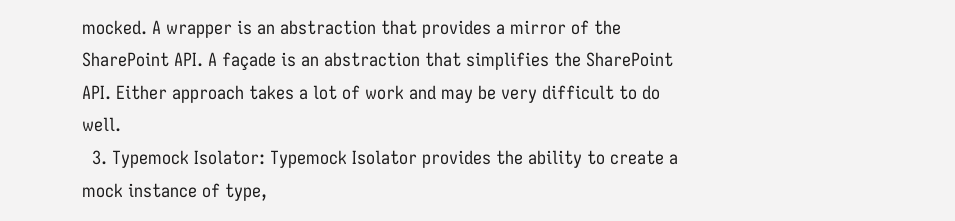mocked. A wrapper is an abstraction that provides a mirror of the SharePoint API. A façade is an abstraction that simplifies the SharePoint API. Either approach takes a lot of work and may be very difficult to do well.
  3. Typemock Isolator: Typemock Isolator provides the ability to create a mock instance of type,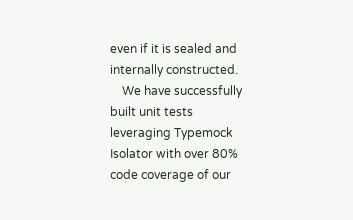even if it is sealed and internally constructed.
    We have successfully built unit tests leveraging Typemock Isolator with over 80% code coverage of our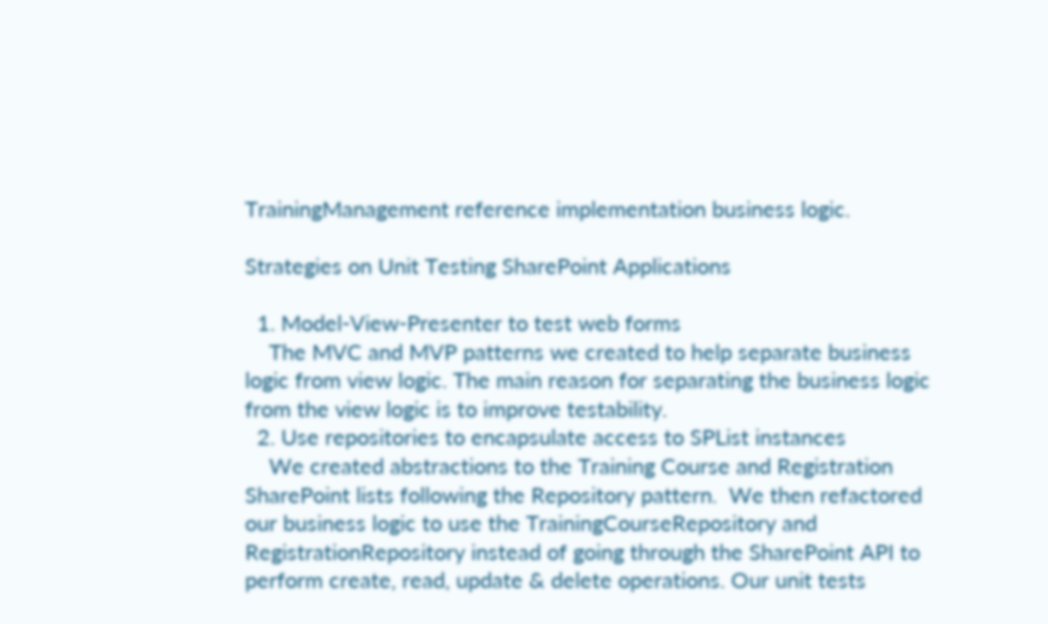TrainingManagement reference implementation business logic.

Strategies on Unit Testing SharePoint Applications

  1. Model-View-Presenter to test web forms
    The MVC and MVP patterns we created to help separate business logic from view logic. The main reason for separating the business logic from the view logic is to improve testability.
  2. Use repositories to encapsulate access to SPList instances
    We created abstractions to the Training Course and Registration SharePoint lists following the Repository pattern.  We then refactored our business logic to use the TrainingCourseRepository and RegistrationRepository instead of going through the SharePoint API to perform create, read, update & delete operations. Our unit tests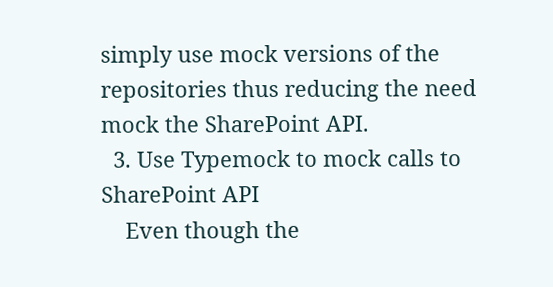simply use mock versions of the repositories thus reducing the need mock the SharePoint API.
  3. Use Typemock to mock calls to SharePoint API
    Even though the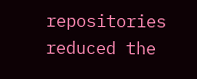repositories reduced the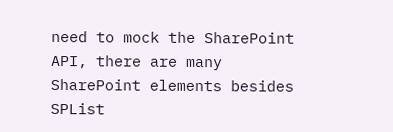need to mock the SharePoint API, there are many SharePoint elements besides SPList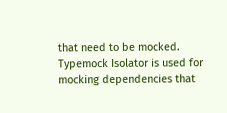that need to be mocked. Typemock Isolator is used for mocking dependencies that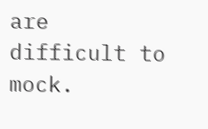are difficult to mock.